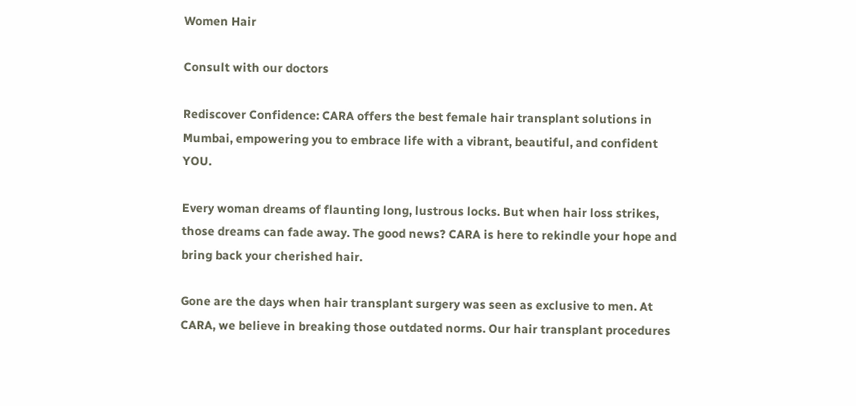Women Hair

Consult with our doctors

Rediscover Confidence: CARA offers the best female hair transplant solutions in Mumbai, empowering you to embrace life with a vibrant, beautiful, and confident YOU.

Every woman dreams of flaunting long, lustrous locks. But when hair loss strikes, those dreams can fade away. The good news? CARA is here to rekindle your hope and bring back your cherished hair.

Gone are the days when hair transplant surgery was seen as exclusive to men. At CARA, we believe in breaking those outdated norms. Our hair transplant procedures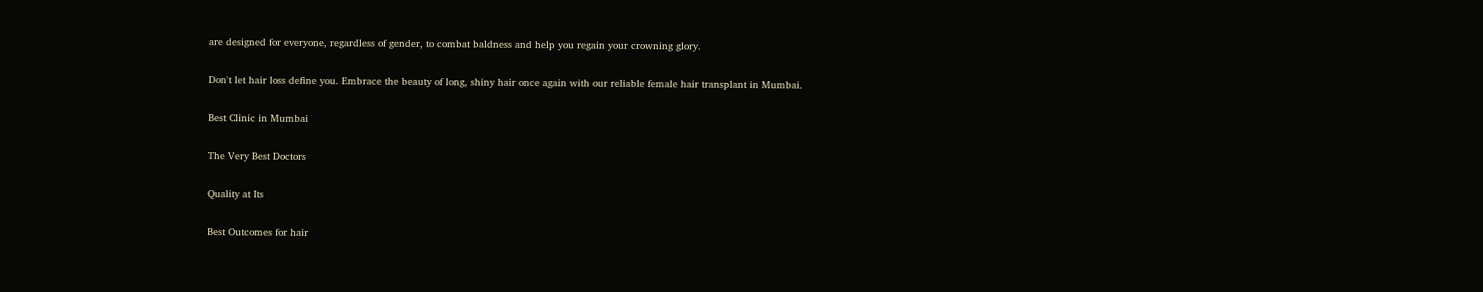are designed for everyone, regardless of gender, to combat baldness and help you regain your crowning glory.

Don't let hair loss define you. Embrace the beauty of long, shiny hair once again with our reliable female hair transplant in Mumbai.

Best Clinic in Mumbai

The Very Best Doctors

Quality at Its

Best Outcomes for hair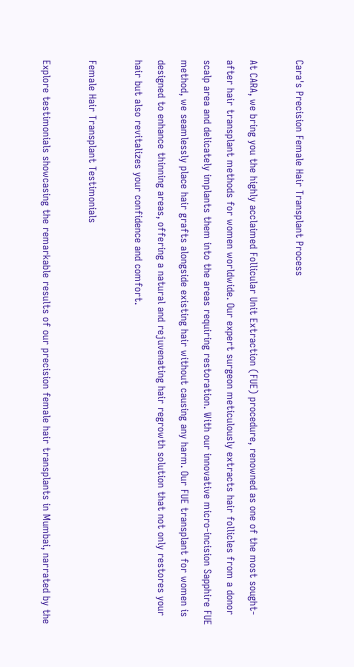Cara's Precision Female Hair Transplant Process

At CARA, we bring you the highly acclaimed Follicular Unit Extraction (FUE) procedure, renowned as one of the most sought-after hair transplant methods for women worldwide. Our expert surgeon meticulously extracts hair follicles from a donor scalp area and delicately implants them into the areas requiring restoration. With our innovative micro-incision Sapphire FUE method, we seamlessly place hair grafts alongside existing hair without causing any harm. Our FUE transplant for women is designed to enhance thinning areas, offering a natural and rejuvenating hair regrowth solution that not only restores your hair but also revitalizes your confidence and comfort.

Female Hair Transplant Testimonials

Explore testimonials showcasing the remarkable results of our precision female hair transplants in Mumbai, narrated by the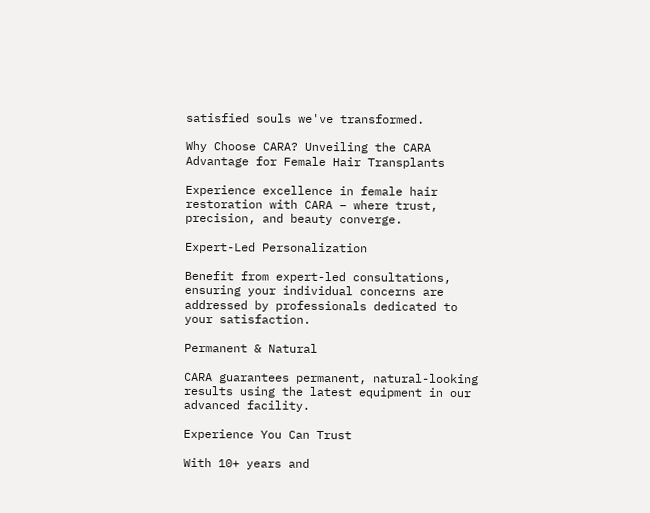satisfied souls we've transformed.

Why Choose CARA? Unveiling the CARA Advantage for Female Hair Transplants

Experience excellence in female hair restoration with CARA – where trust, precision, and beauty converge.

Expert-Led Personalization

Benefit from expert-led consultations, ensuring your individual concerns are addressed by professionals dedicated to your satisfaction.

Permanent & Natural

CARA guarantees permanent, natural-looking results using the latest equipment in our advanced facility.

Experience You Can Trust

With 10+ years and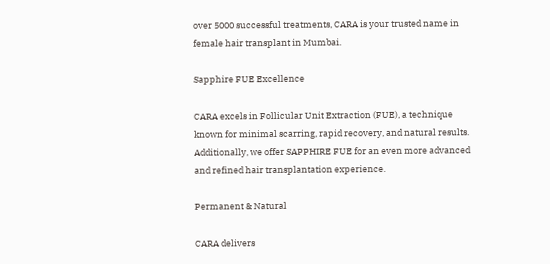over 5000 successful treatments, CARA is your trusted name in female hair transplant in Mumbai.

Sapphire FUE Excellence

CARA excels in Follicular Unit Extraction (FUE), a technique known for minimal scarring, rapid recovery, and natural results. Additionally, we offer SAPPHIRE FUE for an even more advanced and refined hair transplantation experience.

Permanent & Natural

CARA delivers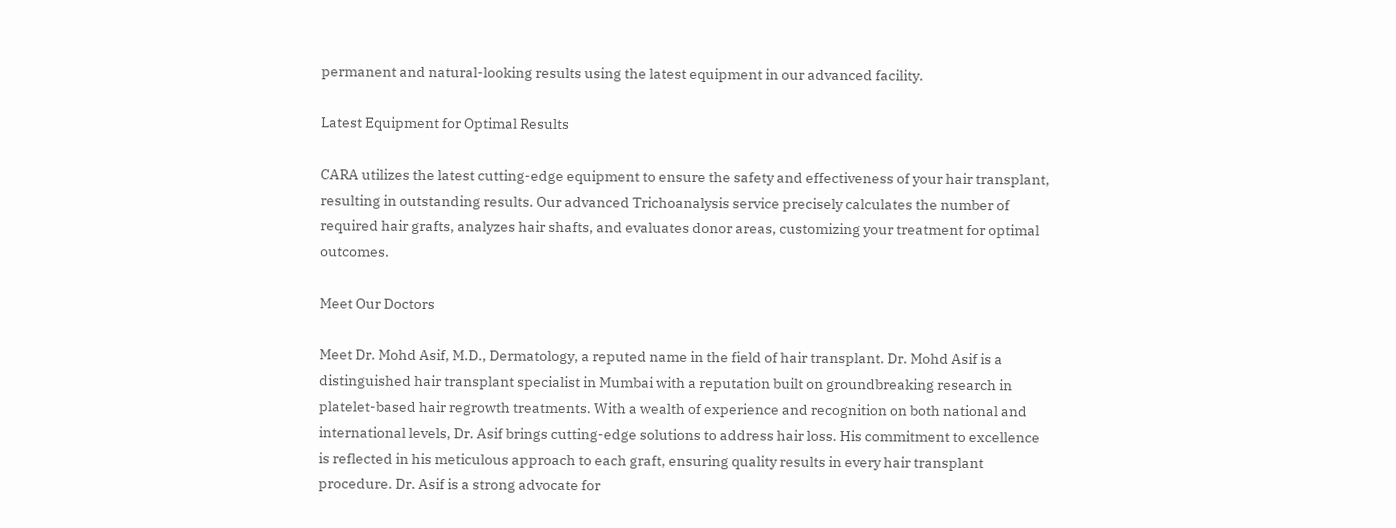permanent and natural-looking results using the latest equipment in our advanced facility.

Latest Equipment for Optimal Results

CARA utilizes the latest cutting-edge equipment to ensure the safety and effectiveness of your hair transplant, resulting in outstanding results. Our advanced Trichoanalysis service precisely calculates the number of required hair grafts, analyzes hair shafts, and evaluates donor areas, customizing your treatment for optimal outcomes.

Meet Our Doctors

Meet Dr. Mohd Asif, M.D., Dermatology, a reputed name in the field of hair transplant. Dr. Mohd Asif is a distinguished hair transplant specialist in Mumbai with a reputation built on groundbreaking research in platelet-based hair regrowth treatments. With a wealth of experience and recognition on both national and international levels, Dr. Asif brings cutting-edge solutions to address hair loss. His commitment to excellence is reflected in his meticulous approach to each graft, ensuring quality results in every hair transplant procedure. Dr. Asif is a strong advocate for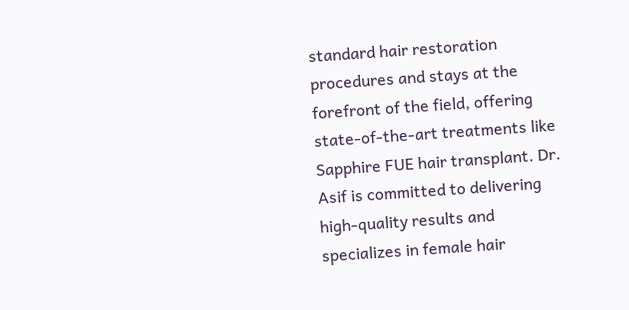standard hair restoration procedures and stays at the forefront of the field, offering state-of-the-art treatments like Sapphire FUE hair transplant. Dr. Asif is committed to delivering high-quality results and specializes in female hair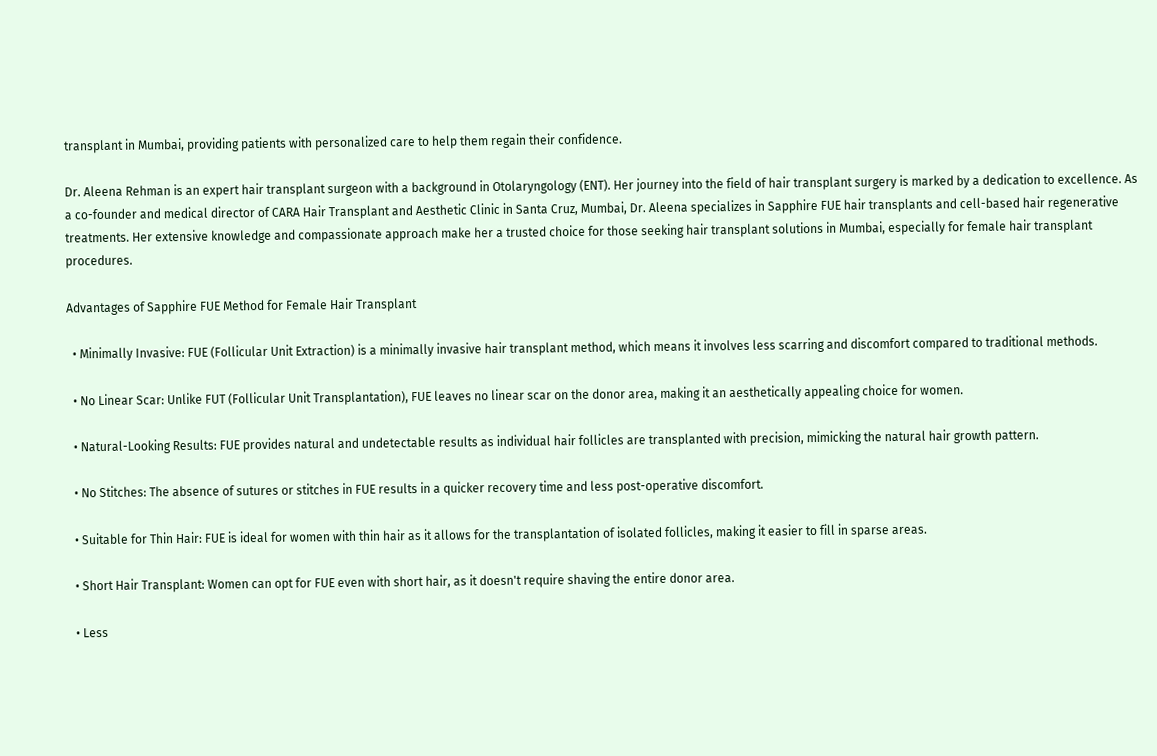transplant in Mumbai, providing patients with personalized care to help them regain their confidence.

Dr. Aleena Rehman is an expert hair transplant surgeon with a background in Otolaryngology (ENT). Her journey into the field of hair transplant surgery is marked by a dedication to excellence. As a co-founder and medical director of CARA Hair Transplant and Aesthetic Clinic in Santa Cruz, Mumbai, Dr. Aleena specializes in Sapphire FUE hair transplants and cell-based hair regenerative treatments. Her extensive knowledge and compassionate approach make her a trusted choice for those seeking hair transplant solutions in Mumbai, especially for female hair transplant procedures.

Advantages of Sapphire FUE Method for Female Hair Transplant

  • Minimally Invasive: FUE (Follicular Unit Extraction) is a minimally invasive hair transplant method, which means it involves less scarring and discomfort compared to traditional methods.

  • No Linear Scar: Unlike FUT (Follicular Unit Transplantation), FUE leaves no linear scar on the donor area, making it an aesthetically appealing choice for women.

  • Natural-Looking Results: FUE provides natural and undetectable results as individual hair follicles are transplanted with precision, mimicking the natural hair growth pattern.

  • No Stitches: The absence of sutures or stitches in FUE results in a quicker recovery time and less post-operative discomfort.

  • Suitable for Thin Hair: FUE is ideal for women with thin hair as it allows for the transplantation of isolated follicles, making it easier to fill in sparse areas.

  • Short Hair Transplant: Women can opt for FUE even with short hair, as it doesn't require shaving the entire donor area.

  • Less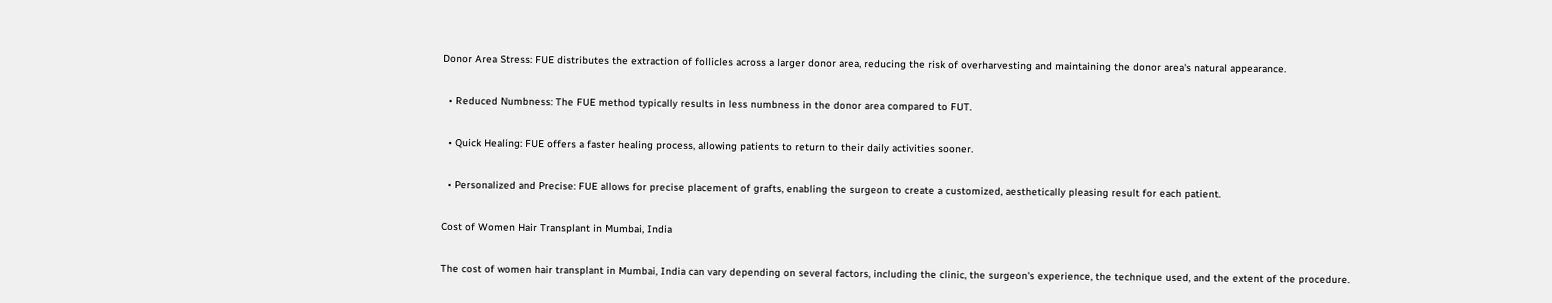Donor Area Stress: FUE distributes the extraction of follicles across a larger donor area, reducing the risk of overharvesting and maintaining the donor area's natural appearance.

  • Reduced Numbness: The FUE method typically results in less numbness in the donor area compared to FUT.

  • Quick Healing: FUE offers a faster healing process, allowing patients to return to their daily activities sooner.

  • Personalized and Precise: FUE allows for precise placement of grafts, enabling the surgeon to create a customized, aesthetically pleasing result for each patient.

Cost of Women Hair Transplant in Mumbai, India

The cost of women hair transplant in Mumbai, India can vary depending on several factors, including the clinic, the surgeon's experience, the technique used, and the extent of the procedure.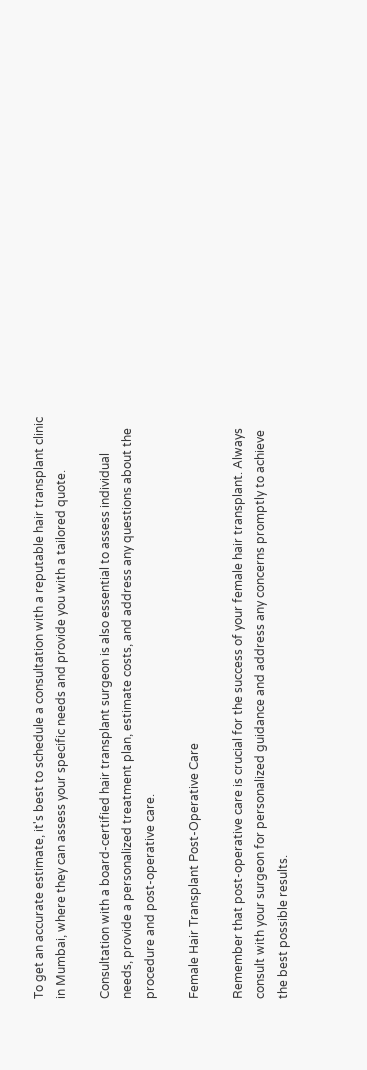To get an accurate estimate, it's best to schedule a consultation with a reputable hair transplant clinic in Mumbai, where they can assess your specific needs and provide you with a tailored quote.

Consultation with a board-certified hair transplant surgeon is also essential to assess individual needs, provide a personalized treatment plan, estimate costs, and address any questions about the procedure and post-operative care.

Female Hair Transplant Post-Operative Care

Remember that post-operative care is crucial for the success of your female hair transplant. Always consult with your surgeon for personalized guidance and address any concerns promptly to achieve the best possible results.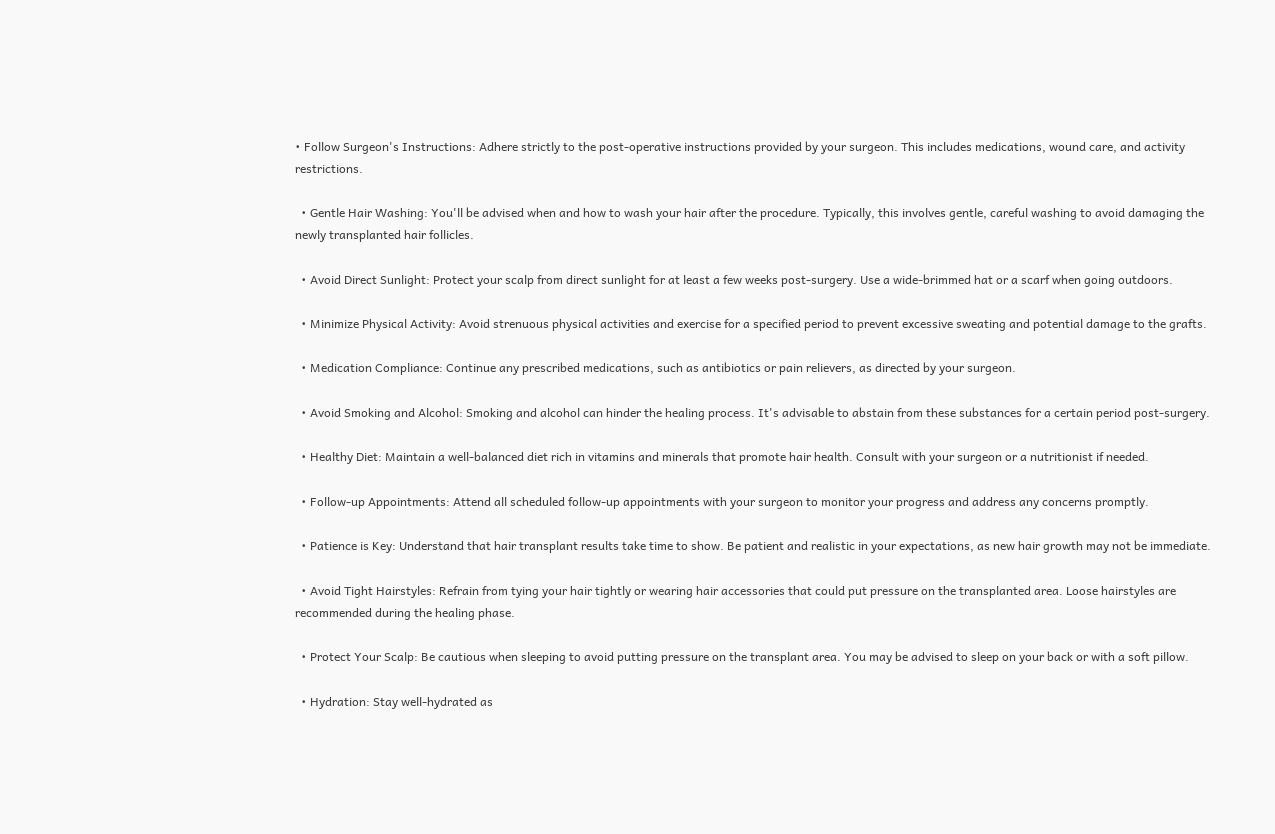• Follow Surgeon's Instructions: Adhere strictly to the post-operative instructions provided by your surgeon. This includes medications, wound care, and activity restrictions.

  • Gentle Hair Washing: You'll be advised when and how to wash your hair after the procedure. Typically, this involves gentle, careful washing to avoid damaging the newly transplanted hair follicles.

  • Avoid Direct Sunlight: Protect your scalp from direct sunlight for at least a few weeks post-surgery. Use a wide-brimmed hat or a scarf when going outdoors.

  • Minimize Physical Activity: Avoid strenuous physical activities and exercise for a specified period to prevent excessive sweating and potential damage to the grafts.

  • Medication Compliance: Continue any prescribed medications, such as antibiotics or pain relievers, as directed by your surgeon.

  • Avoid Smoking and Alcohol: Smoking and alcohol can hinder the healing process. It's advisable to abstain from these substances for a certain period post-surgery.

  • Healthy Diet: Maintain a well-balanced diet rich in vitamins and minerals that promote hair health. Consult with your surgeon or a nutritionist if needed.

  • Follow-up Appointments: Attend all scheduled follow-up appointments with your surgeon to monitor your progress and address any concerns promptly.

  • Patience is Key: Understand that hair transplant results take time to show. Be patient and realistic in your expectations, as new hair growth may not be immediate.

  • Avoid Tight Hairstyles: Refrain from tying your hair tightly or wearing hair accessories that could put pressure on the transplanted area. Loose hairstyles are recommended during the healing phase.

  • Protect Your Scalp: Be cautious when sleeping to avoid putting pressure on the transplant area. You may be advised to sleep on your back or with a soft pillow.

  • Hydration: Stay well-hydrated as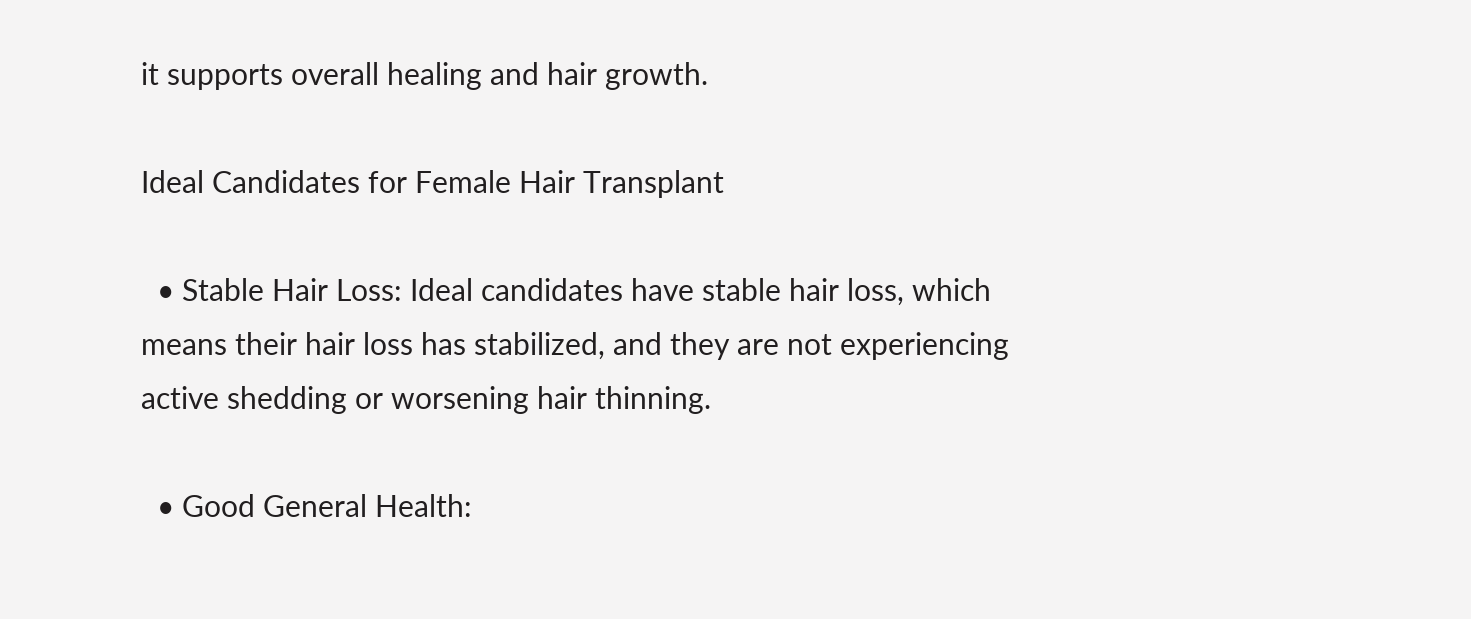it supports overall healing and hair growth.

Ideal Candidates for Female Hair Transplant

  • Stable Hair Loss: Ideal candidates have stable hair loss, which means their hair loss has stabilized, and they are not experiencing active shedding or worsening hair thinning.

  • Good General Health: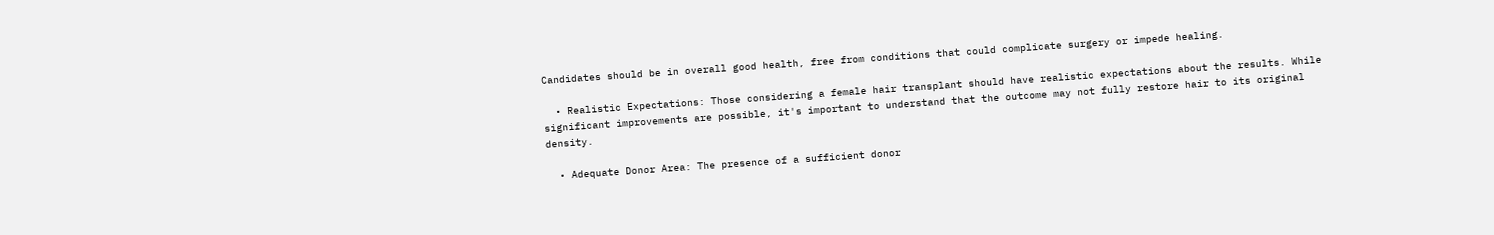Candidates should be in overall good health, free from conditions that could complicate surgery or impede healing.

  • Realistic Expectations: Those considering a female hair transplant should have realistic expectations about the results. While significant improvements are possible, it's important to understand that the outcome may not fully restore hair to its original density.

  • Adequate Donor Area: The presence of a sufficient donor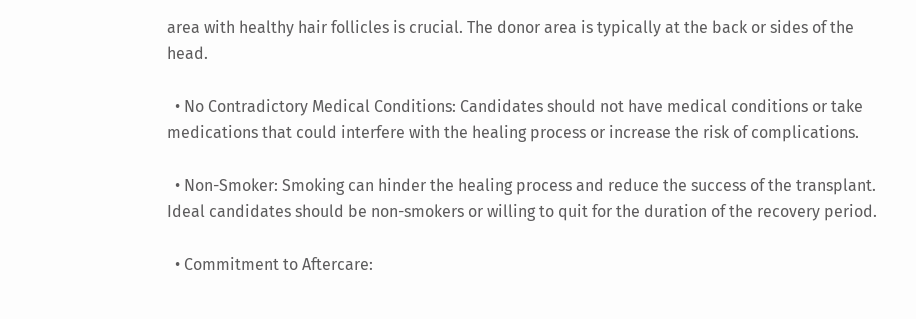area with healthy hair follicles is crucial. The donor area is typically at the back or sides of the head.

  • No Contradictory Medical Conditions: Candidates should not have medical conditions or take medications that could interfere with the healing process or increase the risk of complications.

  • Non-Smoker: Smoking can hinder the healing process and reduce the success of the transplant. Ideal candidates should be non-smokers or willing to quit for the duration of the recovery period.

  • Commitment to Aftercare: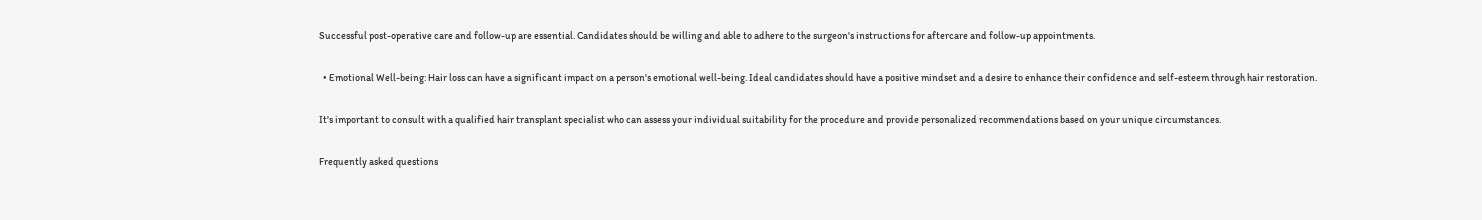Successful post-operative care and follow-up are essential. Candidates should be willing and able to adhere to the surgeon's instructions for aftercare and follow-up appointments.

  • Emotional Well-being: Hair loss can have a significant impact on a person's emotional well-being. Ideal candidates should have a positive mindset and a desire to enhance their confidence and self-esteem through hair restoration.

It's important to consult with a qualified hair transplant specialist who can assess your individual suitability for the procedure and provide personalized recommendations based on your unique circumstances.

Frequently asked questions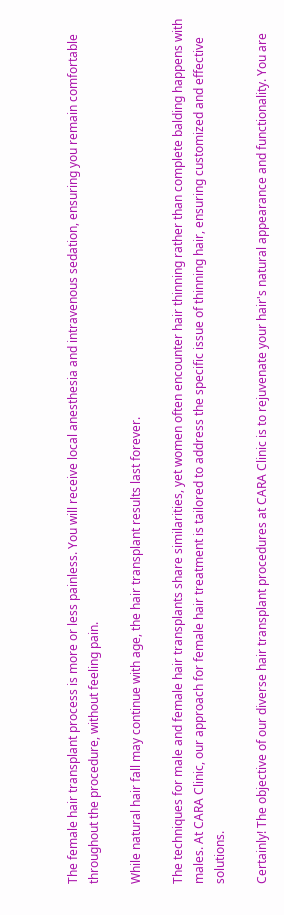The female hair transplant process is more or less painless. You will receive local anesthesia and intravenous sedation, ensuring you remain comfortable throughout the procedure, without feeling pain.

While natural hair fall may continue with age, the hair transplant results last forever.

The techniques for male and female hair transplants share similarities, yet women often encounter hair thinning rather than complete balding happens with males. At CARA Clinic, our approach for female hair treatment is tailored to address the specific issue of thinning hair, ensuring customized and effective solutions.

Certainly! The objective of our diverse hair transplant procedures at CARA Clinic is to rejuvenate your hair's natural appearance and functionality. You are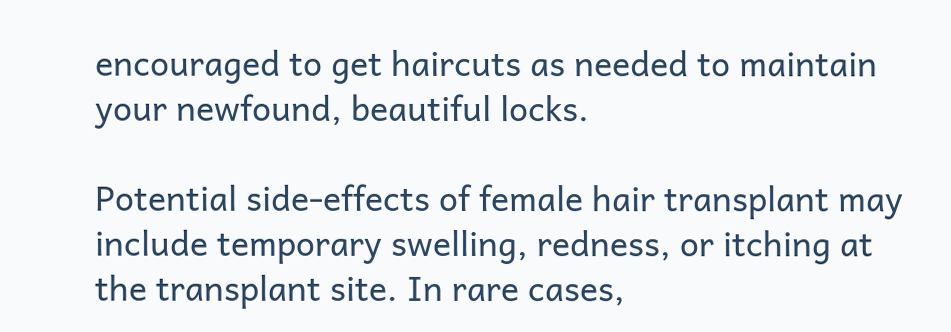encouraged to get haircuts as needed to maintain your newfound, beautiful locks.

Potential side-effects of female hair transplant may include temporary swelling, redness, or itching at the transplant site. In rare cases,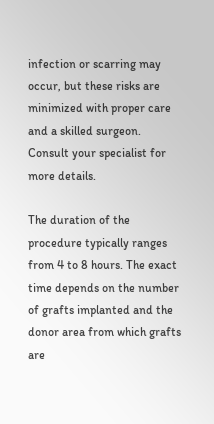infection or scarring may occur, but these risks are minimized with proper care and a skilled surgeon. Consult your specialist for more details.

The duration of the procedure typically ranges from 4 to 8 hours. The exact time depends on the number of grafts implanted and the donor area from which grafts are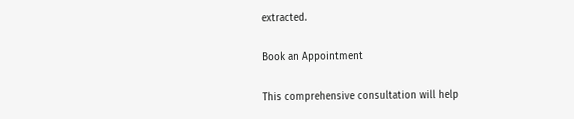extracted.

Book an Appointment

This comprehensive consultation will help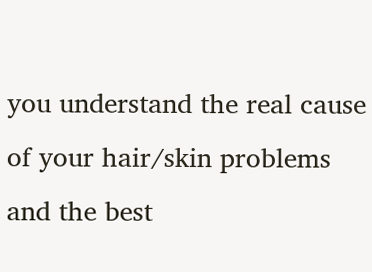you understand the real cause of your hair/skin problems and the best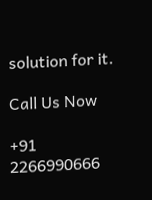solution for it.

Call Us Now

+91 2266990666